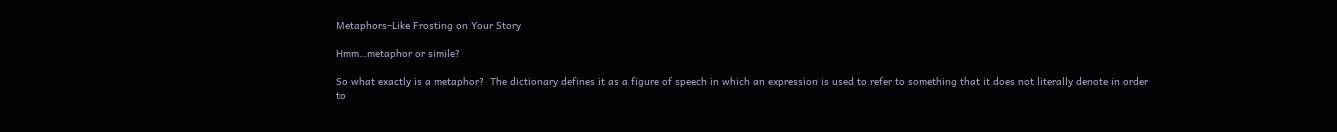Metaphors–Like Frosting on Your Story

Hmm…metaphor or simile?

So what exactly is a metaphor?  The dictionary defines it as a figure of speech in which an expression is used to refer to something that it does not literally denote in order to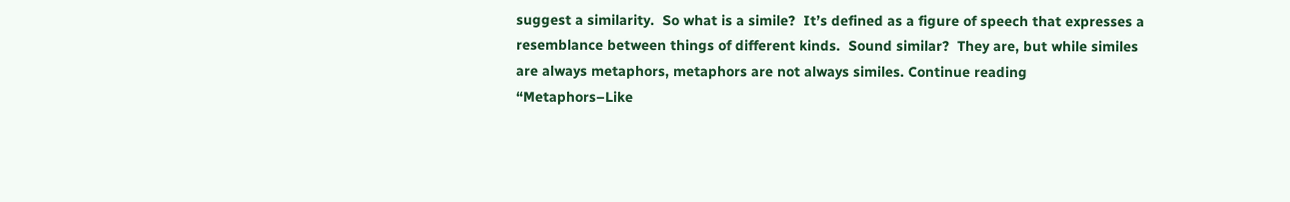suggest a similarity.  So what is a simile?  It’s defined as a figure of speech that expresses a resemblance between things of different kinds.  Sound similar?  They are, but while similes are always metaphors, metaphors are not always similes. Continue reading “Metaphors–Like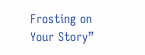Frosting on Your Story”